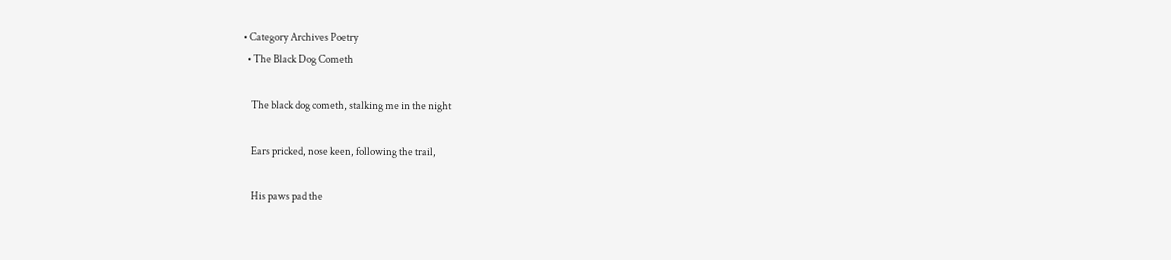• Category Archives Poetry
  • The Black Dog Cometh

    The black dog cometh, stalking me in the night

    Ears pricked, nose keen, following the trail,

    His paws pad the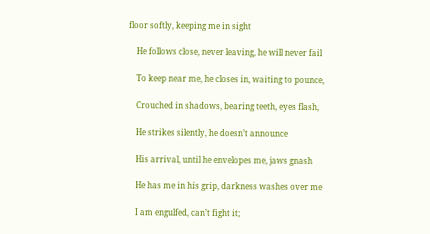floor softly, keeping me in sight

    He follows close, never leaving, he will never fail

    To keep near me, he closes in, waiting to pounce,

    Crouched in shadows, bearing teeth, eyes flash,

    He strikes silently, he doesn’t announce

    His arrival, until he envelopes me, jaws gnash

    He has me in his grip, darkness washes over me

    I am engulfed, can’t fight it;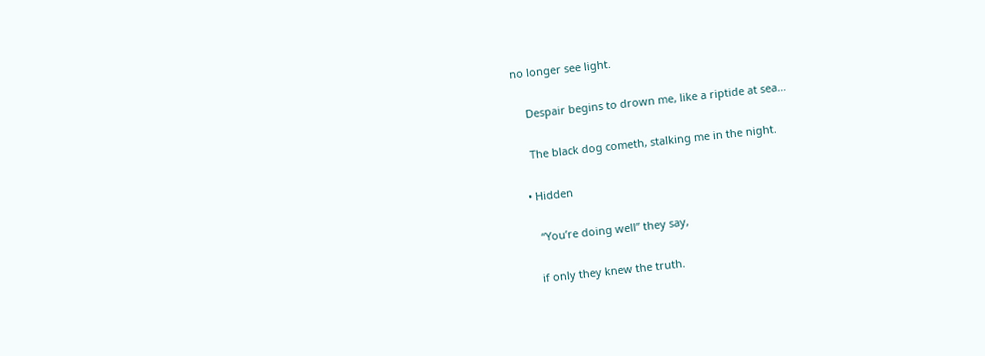no longer see light.

    Despair begins to drown me, like a riptide at sea…

    The black dog cometh, stalking me in the night.

  • Hidden

     “You’re doing well” they say,

    if only they knew the truth.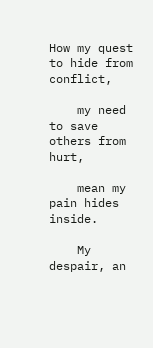How my quest to hide from conflict,

    my need to save others from hurt,

    mean my pain hides inside.

    My despair, an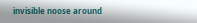invisible noose around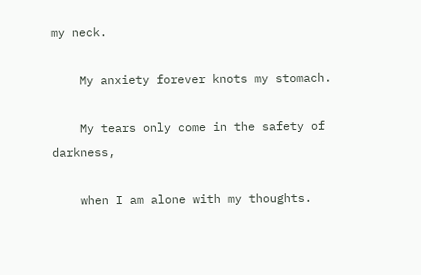my neck.

    My anxiety forever knots my stomach.

    My tears only come in the safety of darkness,

    when I am alone with my thoughts.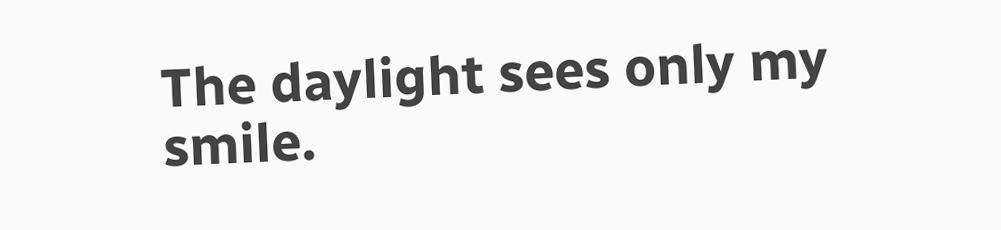The daylight sees only my smile.